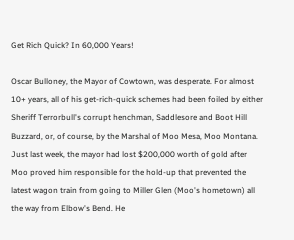Get Rich Quick? In 60,000 Years!

Oscar Bulloney, the Mayor of Cowtown, was desperate. For almost 10+ years, all of his get-rich-quick schemes had been foiled by either Sheriff Terrorbull's corrupt henchman, Saddlesore and Boot Hill Buzzard, or, of course, by the Marshal of Moo Mesa, Moo Montana. Just last week, the mayor had lost $200,000 worth of gold after Moo proved him responsible for the hold-up that prevented the latest wagon train from going to Miller Glen (Moo's hometown) all the way from Elbow's Bend. He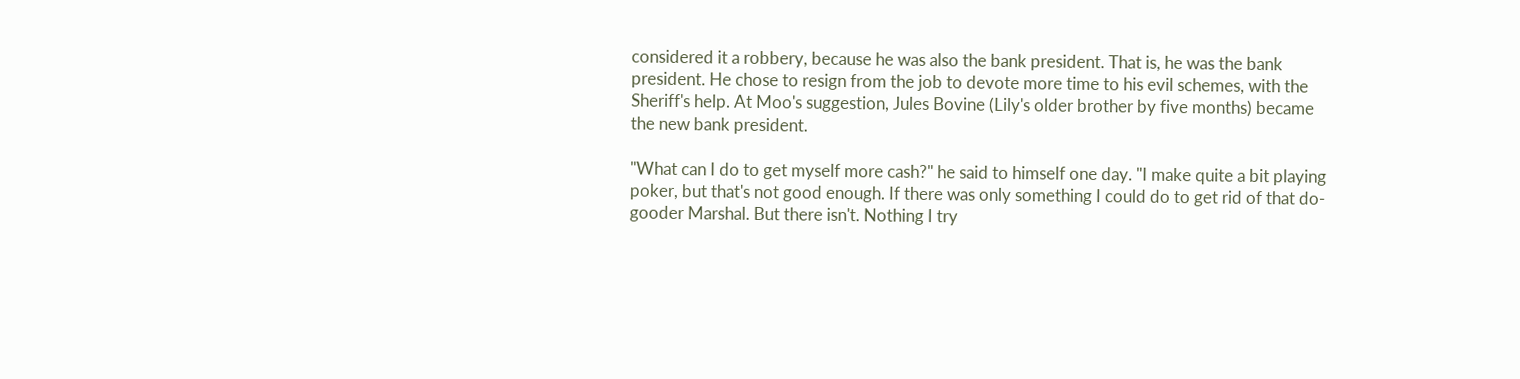considered it a robbery, because he was also the bank president. That is, he was the bank president. He chose to resign from the job to devote more time to his evil schemes, with the Sheriff's help. At Moo's suggestion, Jules Bovine (Lily's older brother by five months) became the new bank president.

"What can I do to get myself more cash?" he said to himself one day. "I make quite a bit playing poker, but that's not good enough. If there was only something I could do to get rid of that do-gooder Marshal. But there isn't. Nothing I try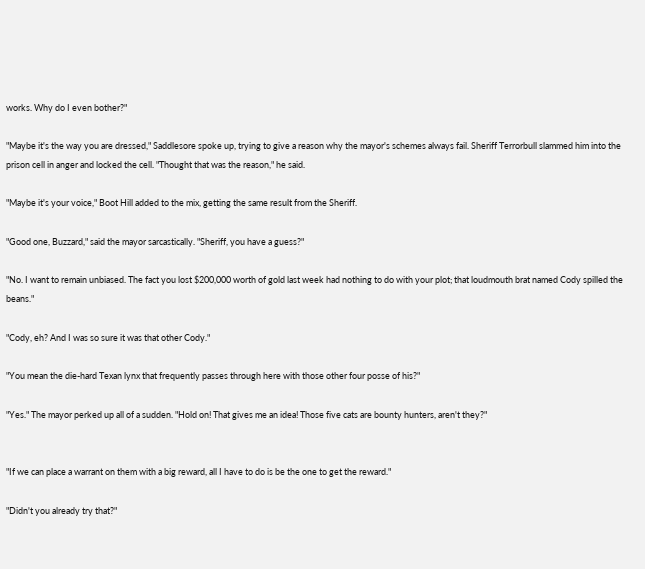works. Why do I even bother?"

"Maybe it's the way you are dressed," Saddlesore spoke up, trying to give a reason why the mayor's schemes always fail. Sheriff Terrorbull slammed him into the prison cell in anger and locked the cell. "Thought that was the reason," he said.

"Maybe it's your voice," Boot Hill added to the mix, getting the same result from the Sheriff.

"Good one, Buzzard," said the mayor sarcastically. "Sheriff, you have a guess?"

"No. I want to remain unbiased. The fact you lost $200,000 worth of gold last week had nothing to do with your plot; that loudmouth brat named Cody spilled the beans."

"Cody, eh? And I was so sure it was that other Cody."

"You mean the die-hard Texan lynx that frequently passes through here with those other four posse of his?"

"Yes." The mayor perked up all of a sudden. "Hold on! That gives me an idea! Those five cats are bounty hunters, aren't they?"


"If we can place a warrant on them with a big reward, all I have to do is be the one to get the reward."

"Didn't you already try that?"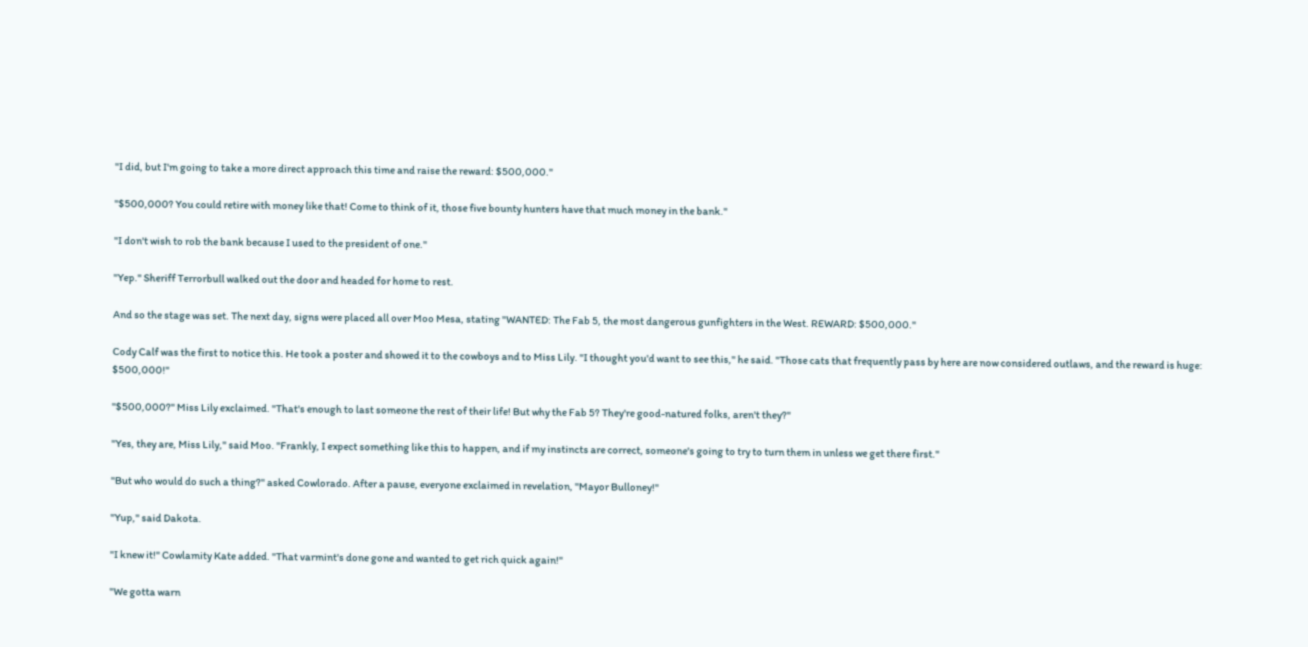"I did, but I'm going to take a more direct approach this time and raise the reward: $500,000."

"$500,000? You could retire with money like that! Come to think of it, those five bounty hunters have that much money in the bank."

"I don't wish to rob the bank because I used to the president of one."

"Yep." Sheriff Terrorbull walked out the door and headed for home to rest.

And so the stage was set. The next day, signs were placed all over Moo Mesa, stating "WANTED: The Fab 5, the most dangerous gunfighters in the West. REWARD: $500,000."

Cody Calf was the first to notice this. He took a poster and showed it to the cowboys and to Miss Lily. "I thought you'd want to see this," he said. "Those cats that frequently pass by here are now considered outlaws, and the reward is huge: $500,000!"

"$500,000?" Miss Lily exclaimed. "That's enough to last someone the rest of their life! But why the Fab 5? They're good-natured folks, aren't they?"

"Yes, they are, Miss Lily," said Moo. "Frankly, I expect something like this to happen, and if my instincts are correct, someone's going to try to turn them in unless we get there first."

"But who would do such a thing?" asked Cowlorado. After a pause, everyone exclaimed in revelation, "Mayor Bulloney!"

"Yup," said Dakota.

"I knew it!" Cowlamity Kate added. "That varmint's done gone and wanted to get rich quick again!"

"We gotta warn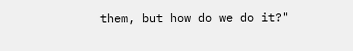them, but how do we do it?"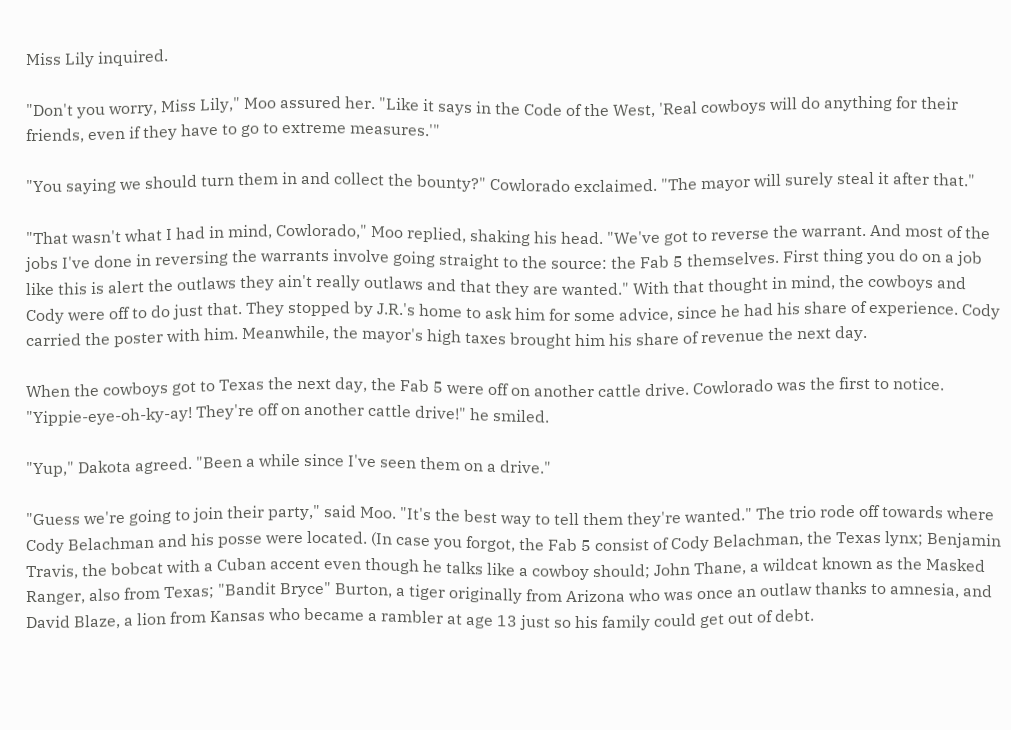Miss Lily inquired.

"Don't you worry, Miss Lily," Moo assured her. "Like it says in the Code of the West, 'Real cowboys will do anything for their friends, even if they have to go to extreme measures.'"

"You saying we should turn them in and collect the bounty?" Cowlorado exclaimed. "The mayor will surely steal it after that."

"That wasn't what I had in mind, Cowlorado," Moo replied, shaking his head. "We've got to reverse the warrant. And most of the jobs I've done in reversing the warrants involve going straight to the source: the Fab 5 themselves. First thing you do on a job like this is alert the outlaws they ain't really outlaws and that they are wanted." With that thought in mind, the cowboys and Cody were off to do just that. They stopped by J.R.'s home to ask him for some advice, since he had his share of experience. Cody carried the poster with him. Meanwhile, the mayor's high taxes brought him his share of revenue the next day.

When the cowboys got to Texas the next day, the Fab 5 were off on another cattle drive. Cowlorado was the first to notice. "Yippie-eye-oh-ky-ay! They're off on another cattle drive!" he smiled.

"Yup," Dakota agreed. "Been a while since I've seen them on a drive."

"Guess we're going to join their party," said Moo. "It's the best way to tell them they're wanted." The trio rode off towards where Cody Belachman and his posse were located. (In case you forgot, the Fab 5 consist of Cody Belachman, the Texas lynx; Benjamin Travis, the bobcat with a Cuban accent even though he talks like a cowboy should; John Thane, a wildcat known as the Masked Ranger, also from Texas; "Bandit Bryce" Burton, a tiger originally from Arizona who was once an outlaw thanks to amnesia, and David Blaze, a lion from Kansas who became a rambler at age 13 just so his family could get out of debt.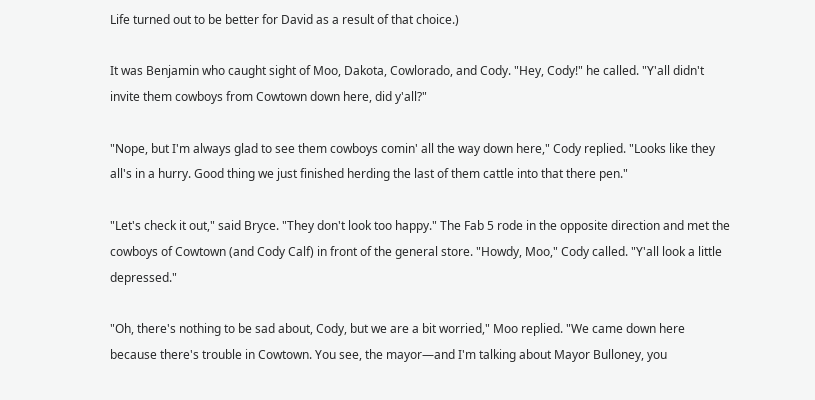Life turned out to be better for David as a result of that choice.)

It was Benjamin who caught sight of Moo, Dakota, Cowlorado, and Cody. "Hey, Cody!" he called. "Y'all didn't invite them cowboys from Cowtown down here, did y'all?"

"Nope, but I'm always glad to see them cowboys comin' all the way down here," Cody replied. "Looks like they all's in a hurry. Good thing we just finished herding the last of them cattle into that there pen."

"Let's check it out," said Bryce. "They don't look too happy." The Fab 5 rode in the opposite direction and met the cowboys of Cowtown (and Cody Calf) in front of the general store. "Howdy, Moo," Cody called. "Y'all look a little depressed."

"Oh, there's nothing to be sad about, Cody, but we are a bit worried," Moo replied. "We came down here because there's trouble in Cowtown. You see, the mayor—and I'm talking about Mayor Bulloney, you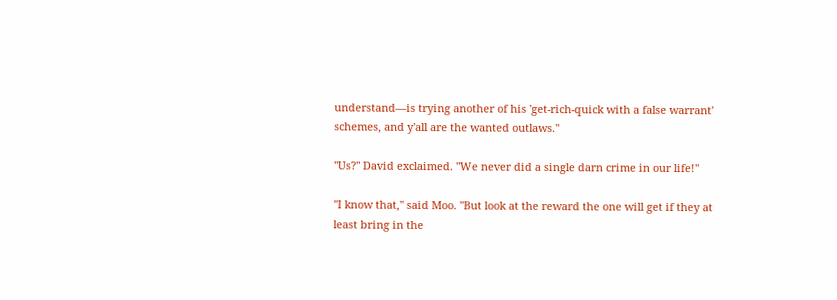understand—is trying another of his 'get-rich-quick with a false warrant' schemes, and y'all are the wanted outlaws."

"Us?" David exclaimed. "We never did a single darn crime in our life!"

"I know that," said Moo. "But look at the reward the one will get if they at least bring in the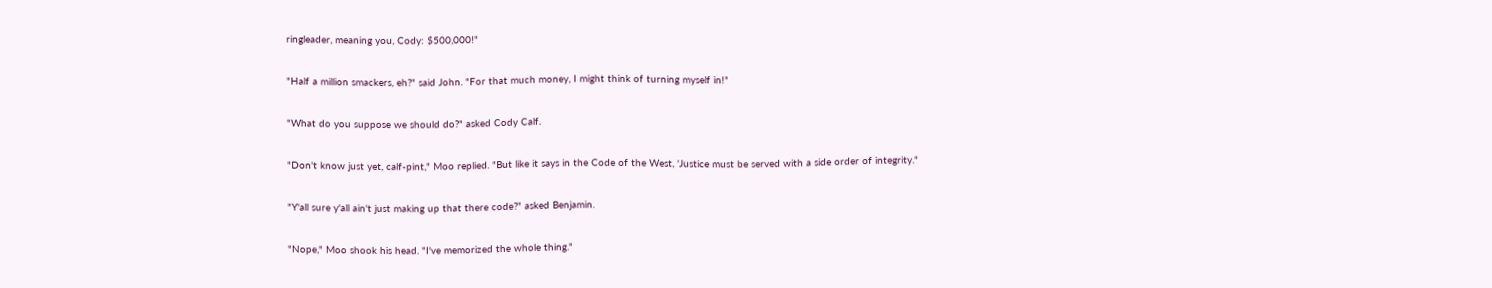ringleader, meaning you, Cody: $500,000!"

"Half a million smackers, eh?" said John. "For that much money, I might think of turning myself in!"

"What do you suppose we should do?" asked Cody Calf.

"Don't know just yet, calf-pint," Moo replied. "But like it says in the Code of the West, 'Justice must be served with a side order of integrity."

"Y'all sure y'all ain't just making up that there code?" asked Benjamin.

"Nope," Moo shook his head. "I've memorized the whole thing."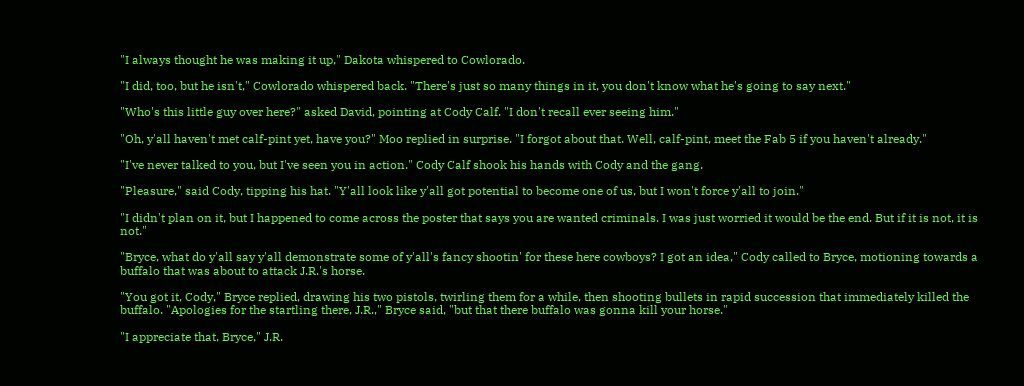"I always thought he was making it up," Dakota whispered to Cowlorado.

"I did, too, but he isn't," Cowlorado whispered back. "There's just so many things in it, you don't know what he's going to say next."

"Who's this little guy over here?" asked David, pointing at Cody Calf. "I don't recall ever seeing him."

"Oh, y'all haven't met calf-pint yet, have you?" Moo replied in surprise. "I forgot about that. Well, calf-pint, meet the Fab 5 if you haven't already."

"I've never talked to you, but I've seen you in action." Cody Calf shook his hands with Cody and the gang.

"Pleasure," said Cody, tipping his hat. "Y'all look like y'all got potential to become one of us, but I won't force y'all to join."

"I didn't plan on it, but I happened to come across the poster that says you are wanted criminals. I was just worried it would be the end. But if it is not, it is not."

"Bryce, what do y'all say y'all demonstrate some of y'all's fancy shootin' for these here cowboys? I got an idea," Cody called to Bryce, motioning towards a buffalo that was about to attack J.R.'s horse.

"You got it, Cody," Bryce replied, drawing his two pistols, twirling them for a while, then shooting bullets in rapid succession that immediately killed the buffalo. "Apologies for the startling there, J.R.," Bryce said, "but that there buffalo was gonna kill your horse."

"I appreciate that, Bryce," J.R.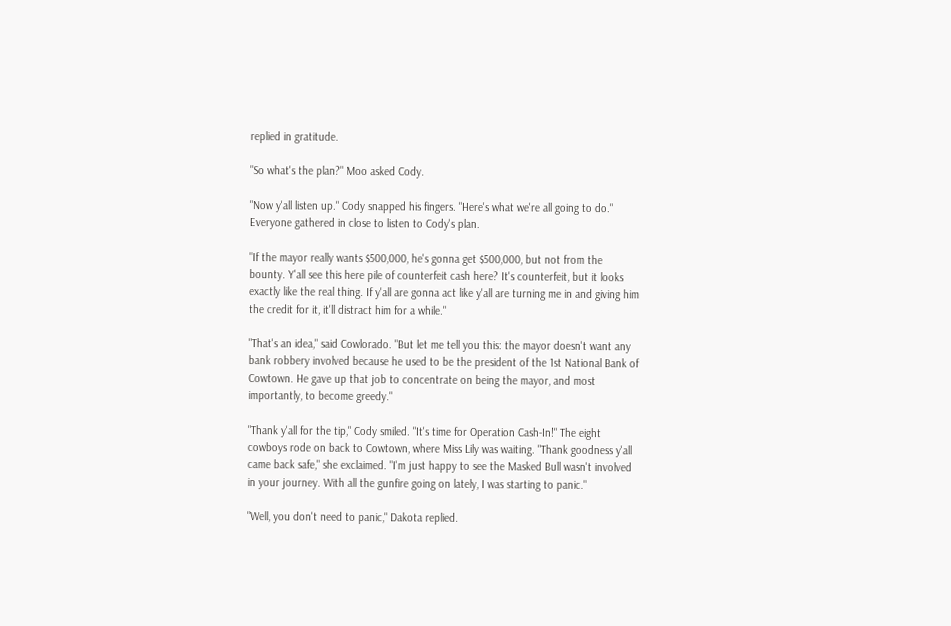replied in gratitude.

"So what's the plan?" Moo asked Cody.

"Now y'all listen up." Cody snapped his fingers. "Here's what we're all going to do." Everyone gathered in close to listen to Cody's plan.

"If the mayor really wants $500,000, he's gonna get $500,000, but not from the bounty. Y'all see this here pile of counterfeit cash here? It's counterfeit, but it looks exactly like the real thing. If y'all are gonna act like y'all are turning me in and giving him the credit for it, it'll distract him for a while."

"That's an idea," said Cowlorado. "But let me tell you this: the mayor doesn't want any bank robbery involved because he used to be the president of the 1st National Bank of Cowtown. He gave up that job to concentrate on being the mayor, and most importantly, to become greedy."

"Thank y'all for the tip," Cody smiled. "It's time for Operation Cash-In!" The eight cowboys rode on back to Cowtown, where Miss Lily was waiting. "Thank goodness y'all came back safe," she exclaimed. "I'm just happy to see the Masked Bull wasn't involved in your journey. With all the gunfire going on lately, I was starting to panic."

"Well, you don't need to panic," Dakota replied.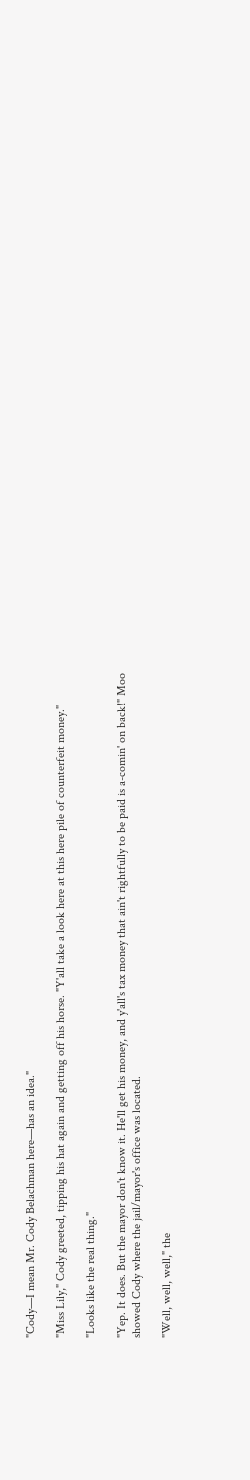"Cody—I mean Mr. Cody Belachman here—has an idea."

"Miss Lily," Cody greeted, tipping his hat again and getting off his horse. "Y'all take a look here at this here pile of counterfeit money."

"Looks like the real thing."

"Yep. It does. But the mayor don't know it. He'll get his money, and y'all's tax money that ain't rightfully to be paid is a-comin' on back!" Moo showed Cody where the jail/mayor's office was located.

"Well, well, well," the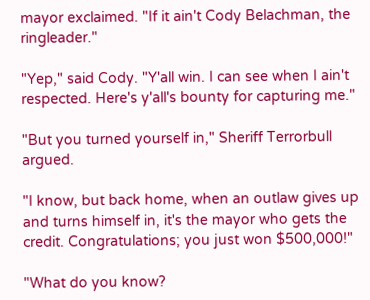mayor exclaimed. "If it ain't Cody Belachman, the ringleader."

"Yep," said Cody. "Y'all win. I can see when I ain't respected. Here's y'all's bounty for capturing me."

"But you turned yourself in," Sheriff Terrorbull argued.

"I know, but back home, when an outlaw gives up and turns himself in, it's the mayor who gets the credit. Congratulations; you just won $500,000!"

"What do you know?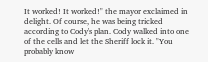It worked! It worked!" the mayor exclaimed in delight. Of course, he was being tricked according to Cody's plan. Cody walked into one of the cells and let the Sheriff lock it. "You probably know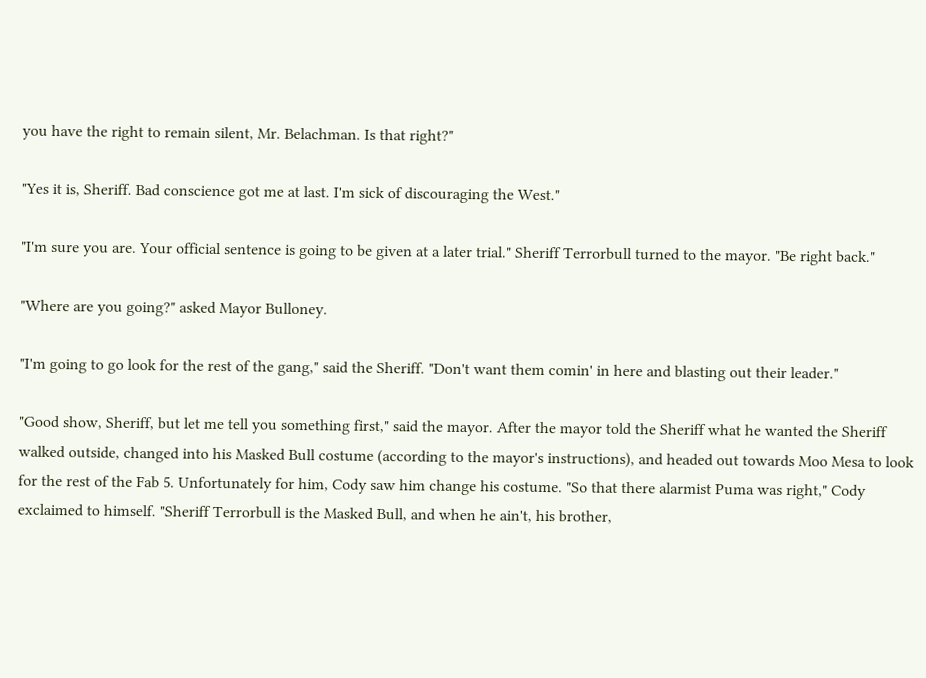you have the right to remain silent, Mr. Belachman. Is that right?"

"Yes it is, Sheriff. Bad conscience got me at last. I'm sick of discouraging the West."

"I'm sure you are. Your official sentence is going to be given at a later trial." Sheriff Terrorbull turned to the mayor. "Be right back."

"Where are you going?" asked Mayor Bulloney.

"I'm going to go look for the rest of the gang," said the Sheriff. "Don't want them comin' in here and blasting out their leader."

"Good show, Sheriff, but let me tell you something first," said the mayor. After the mayor told the Sheriff what he wanted the Sheriff walked outside, changed into his Masked Bull costume (according to the mayor's instructions), and headed out towards Moo Mesa to look for the rest of the Fab 5. Unfortunately for him, Cody saw him change his costume. "So that there alarmist Puma was right," Cody exclaimed to himself. "Sheriff Terrorbull is the Masked Bull, and when he ain't, his brother,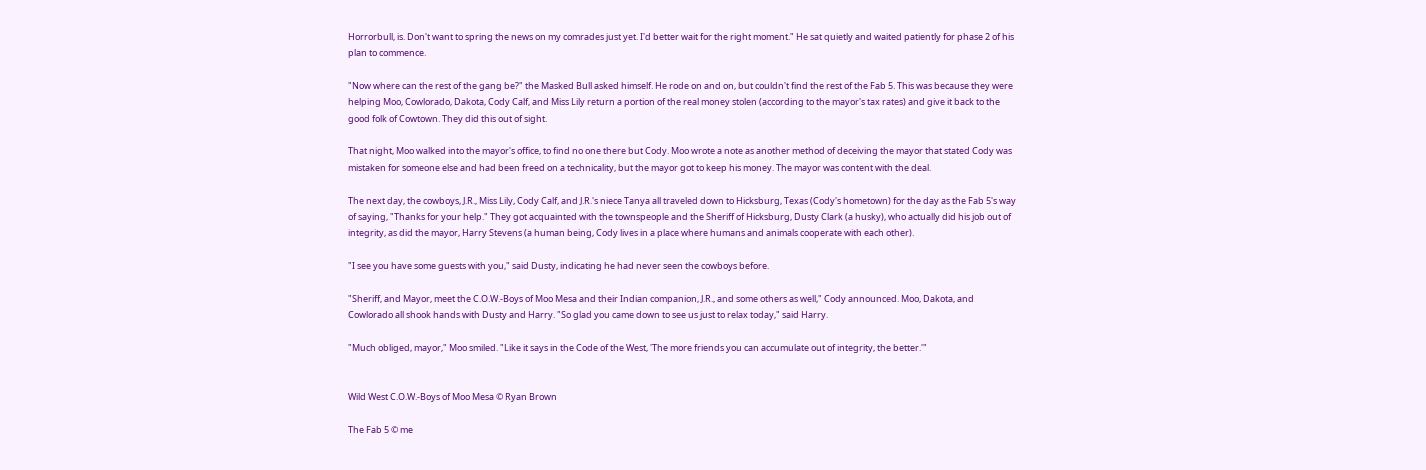Horrorbull, is. Don't want to spring the news on my comrades just yet. I'd better wait for the right moment." He sat quietly and waited patiently for phase 2 of his plan to commence.

"Now where can the rest of the gang be?" the Masked Bull asked himself. He rode on and on, but couldn't find the rest of the Fab 5. This was because they were helping Moo, Cowlorado, Dakota, Cody Calf, and Miss Lily return a portion of the real money stolen (according to the mayor's tax rates) and give it back to the good folk of Cowtown. They did this out of sight.

That night, Moo walked into the mayor's office, to find no one there but Cody. Moo wrote a note as another method of deceiving the mayor that stated Cody was mistaken for someone else and had been freed on a technicality, but the mayor got to keep his money. The mayor was content with the deal.

The next day, the cowboys, J.R., Miss Lily, Cody Calf, and J.R.'s niece Tanya all traveled down to Hicksburg, Texas (Cody's hometown) for the day as the Fab 5's way of saying, "Thanks for your help." They got acquainted with the townspeople and the Sheriff of Hicksburg, Dusty Clark (a husky), who actually did his job out of integrity, as did the mayor, Harry Stevens (a human being, Cody lives in a place where humans and animals cooperate with each other).

"I see you have some guests with you," said Dusty, indicating he had never seen the cowboys before.

"Sheriff, and Mayor, meet the C.O.W.-Boys of Moo Mesa and their Indian companion, J.R., and some others as well," Cody announced. Moo, Dakota, and Cowlorado all shook hands with Dusty and Harry. "So glad you came down to see us just to relax today," said Harry.

"Much obliged, mayor," Moo smiled. "Like it says in the Code of the West, 'The more friends you can accumulate out of integrity, the better.'"


Wild West C.O.W.-Boys of Moo Mesa © Ryan Brown

The Fab 5 © me